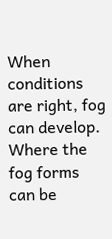When conditions are right, fog can develop. Where the fog forms can be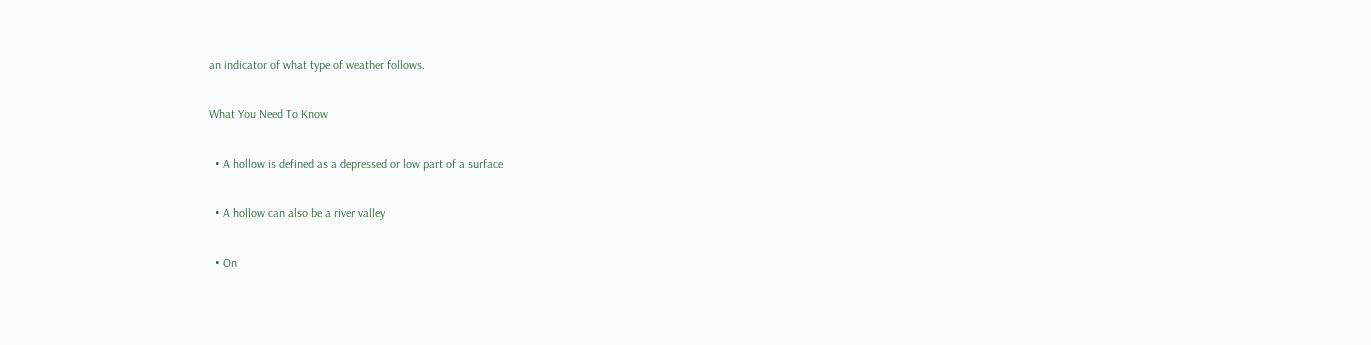an indicator of what type of weather follows.

What You Need To Know

  • A hollow is defined as a depressed or low part of a surface

  • A hollow can also be a river valley

  • On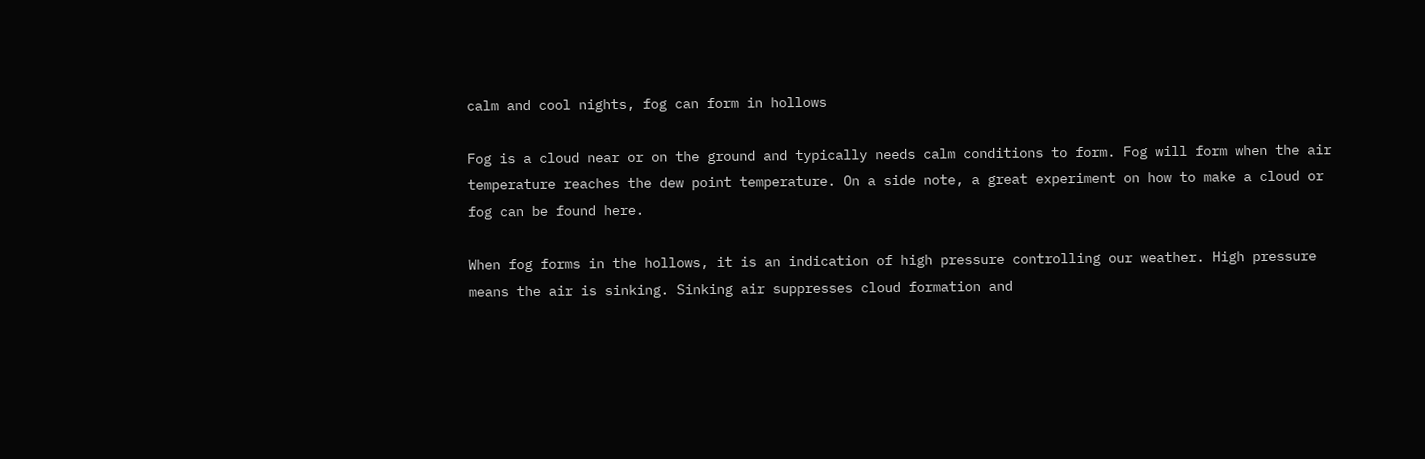calm and cool nights, fog can form in hollows

Fog is a cloud near or on the ground and typically needs calm conditions to form. Fog will form when the air temperature reaches the dew point temperature. On a side note, a great experiment on how to make a cloud or fog can be found here.

When fog forms in the hollows, it is an indication of high pressure controlling our weather. High pressure means the air is sinking. Sinking air suppresses cloud formation and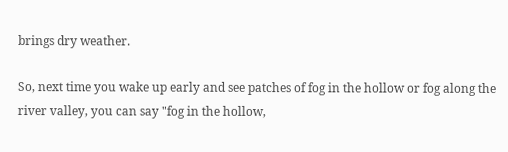brings dry weather.

So, next time you wake up early and see patches of fog in the hollow or fog along the river valley, you can say "fog in the hollow,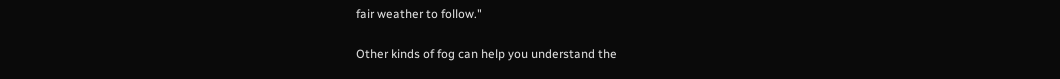fair weather to follow."

Other kinds of fog can help you understand the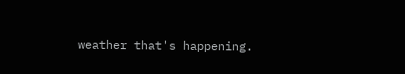weather that's happening.